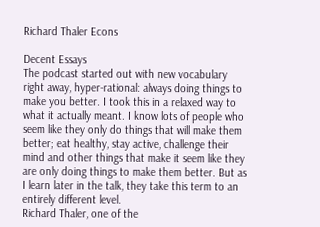Richard Thaler Econs

Decent Essays
The podcast started out with new vocabulary right away, hyper-rational: always doing things to make you better. I took this in a relaxed way to what it actually meant. I know lots of people who seem like they only do things that will make them better; eat healthy, stay active, challenge their mind and other things that make it seem like they are only doing things to make them better. But as I learn later in the talk, they take this term to an entirely different level.
Richard Thaler, one of the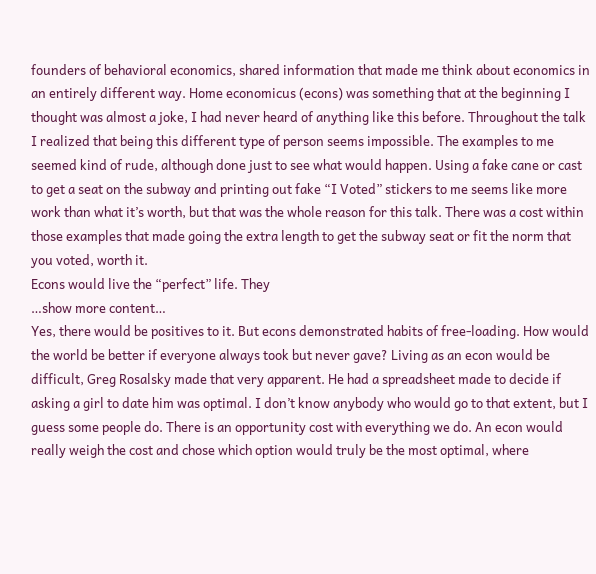founders of behavioral economics, shared information that made me think about economics in an entirely different way. Home economicus (econs) was something that at the beginning I thought was almost a joke, I had never heard of anything like this before. Throughout the talk I realized that being this different type of person seems impossible. The examples to me seemed kind of rude, although done just to see what would happen. Using a fake cane or cast to get a seat on the subway and printing out fake “I Voted” stickers to me seems like more work than what it’s worth, but that was the whole reason for this talk. There was a cost within those examples that made going the extra length to get the subway seat or fit the norm that you voted, worth it.
Econs would live the “perfect” life. They
…show more content…
Yes, there would be positives to it. But econs demonstrated habits of free-loading. How would the world be better if everyone always took but never gave? Living as an econ would be difficult, Greg Rosalsky made that very apparent. He had a spreadsheet made to decide if asking a girl to date him was optimal. I don’t know anybody who would go to that extent, but I guess some people do. There is an opportunity cost with everything we do. An econ would really weigh the cost and chose which option would truly be the most optimal, where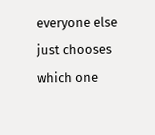everyone else just chooses which one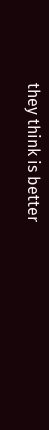they think is better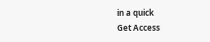in a quick
Get Access